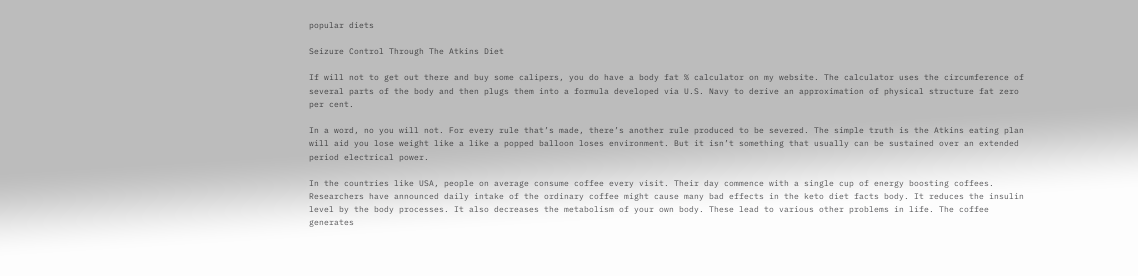popular diets

Seizure Control Through The Atkins Diet

If will not to get out there and buy some calipers, you do have a body fat % calculator on my website. The calculator uses the circumference of several parts of the body and then plugs them into a formula developed via U.S. Navy to derive an approximation of physical structure fat zero per cent.

In a word, no you will not. For every rule that’s made, there’s another rule produced to be severed. The simple truth is the Atkins eating plan will aid you lose weight like a like a popped balloon loses environment. But it isn’t something that usually can be sustained over an extended period electrical power.

In the countries like USA, people on average consume coffee every visit. Their day commence with a single cup of energy boosting coffees. Researchers have announced daily intake of the ordinary coffee might cause many bad effects in the keto diet facts body. It reduces the insulin level by the body processes. It also decreases the metabolism of your own body. These lead to various other problems in life. The coffee generates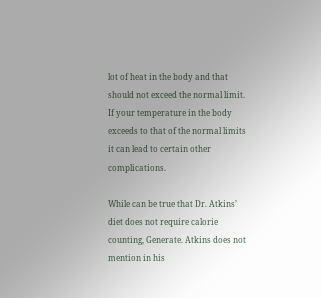lot of heat in the body and that should not exceed the normal limit. If your temperature in the body exceeds to that of the normal limits it can lead to certain other complications.

While can be true that Dr. Atkins’ diet does not require calorie counting, Generate. Atkins does not mention in his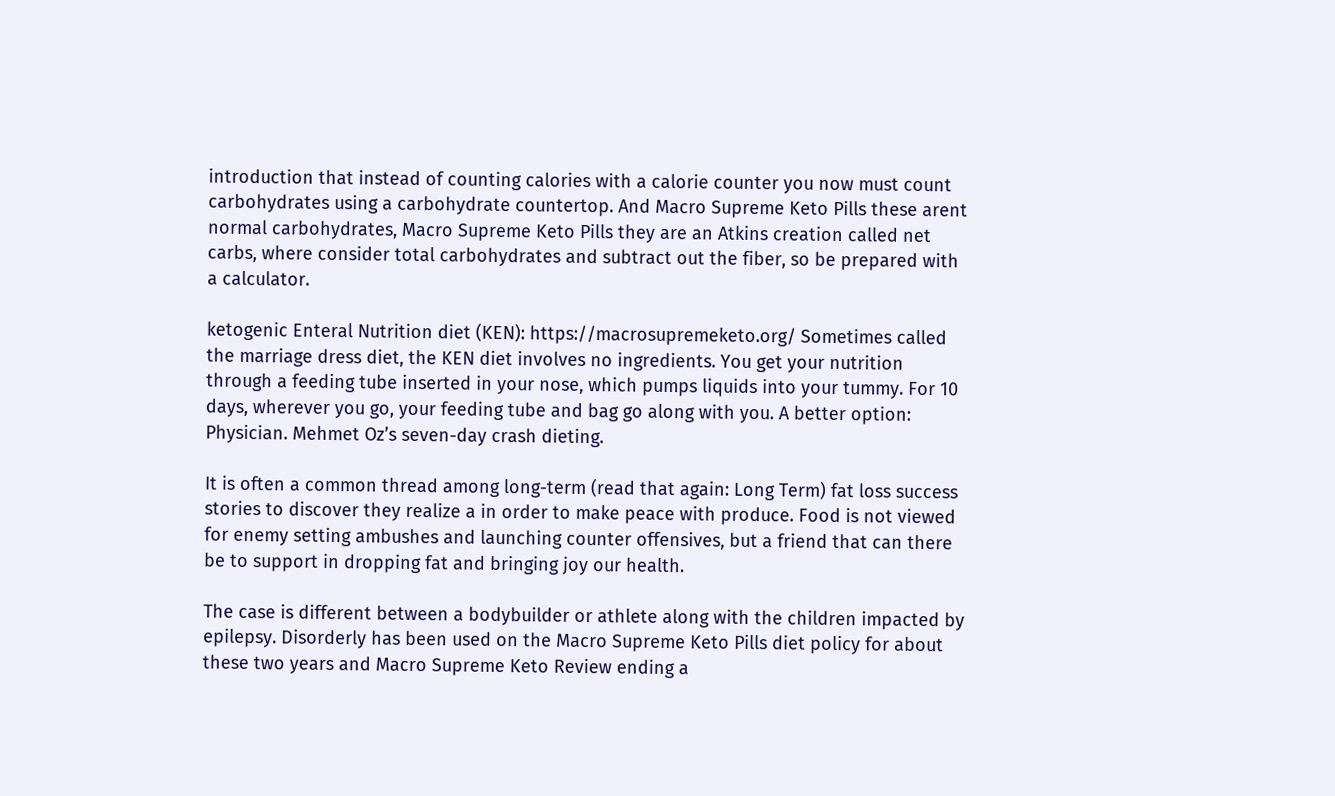introduction that instead of counting calories with a calorie counter you now must count carbohydrates using a carbohydrate countertop. And Macro Supreme Keto Pills these arent normal carbohydrates, Macro Supreme Keto Pills they are an Atkins creation called net carbs, where consider total carbohydrates and subtract out the fiber, so be prepared with a calculator.

ketogenic Enteral Nutrition diet (KEN): https://macrosupremeketo.org/ Sometimes called the marriage dress diet, the KEN diet involves no ingredients. You get your nutrition through a feeding tube inserted in your nose, which pumps liquids into your tummy. For 10 days, wherever you go, your feeding tube and bag go along with you. A better option: Physician. Mehmet Oz’s seven-day crash dieting.

It is often a common thread among long-term (read that again: Long Term) fat loss success stories to discover they realize a in order to make peace with produce. Food is not viewed for enemy setting ambushes and launching counter offensives, but a friend that can there be to support in dropping fat and bringing joy our health.

The case is different between a bodybuilder or athlete along with the children impacted by epilepsy. Disorderly has been used on the Macro Supreme Keto Pills diet policy for about these two years and Macro Supreme Keto Review ending a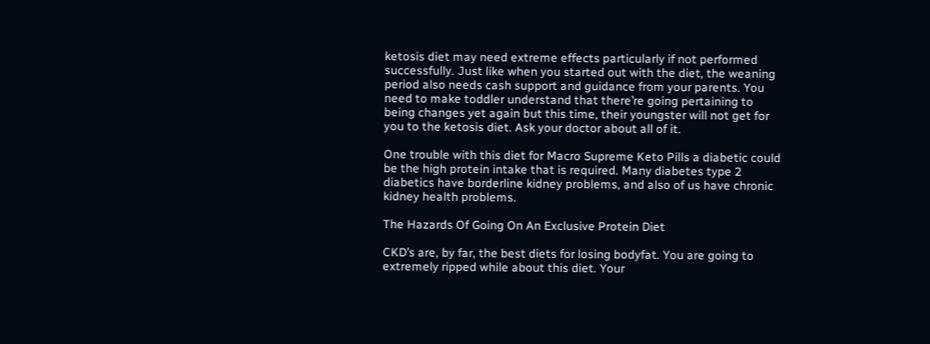ketosis diet may need extreme effects particularly if not performed successfully. Just like when you started out with the diet, the weaning period also needs cash support and guidance from your parents. You need to make toddler understand that there’re going pertaining to being changes yet again but this time, their youngster will not get for you to the ketosis diet. Ask your doctor about all of it.

One trouble with this diet for Macro Supreme Keto Pills a diabetic could be the high protein intake that is required. Many diabetes type 2 diabetics have borderline kidney problems, and also of us have chronic kidney health problems.

The Hazards Of Going On An Exclusive Protein Diet

CKD’s are, by far, the best diets for losing bodyfat. You are going to extremely ripped while about this diet. Your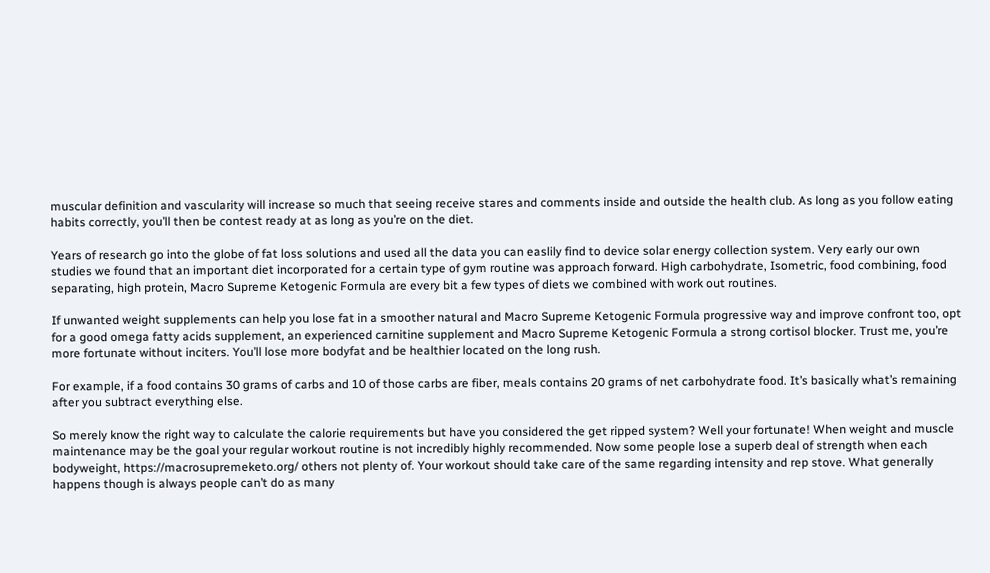muscular definition and vascularity will increase so much that seeing receive stares and comments inside and outside the health club. As long as you follow eating habits correctly, you’ll then be contest ready at as long as you’re on the diet.

Years of research go into the globe of fat loss solutions and used all the data you can easlily find to device solar energy collection system. Very early our own studies we found that an important diet incorporated for a certain type of gym routine was approach forward. High carbohydrate, Isometric, food combining, food separating, high protein, Macro Supreme Ketogenic Formula are every bit a few types of diets we combined with work out routines.

If unwanted weight supplements can help you lose fat in a smoother natural and Macro Supreme Ketogenic Formula progressive way and improve confront too, opt for a good omega fatty acids supplement, an experienced carnitine supplement and Macro Supreme Ketogenic Formula a strong cortisol blocker. Trust me, you’re more fortunate without inciters. You’ll lose more bodyfat and be healthier located on the long rush.

For example, if a food contains 30 grams of carbs and 10 of those carbs are fiber, meals contains 20 grams of net carbohydrate food. It’s basically what’s remaining after you subtract everything else.

So merely know the right way to calculate the calorie requirements but have you considered the get ripped system? Well your fortunate! When weight and muscle maintenance may be the goal your regular workout routine is not incredibly highly recommended. Now some people lose a superb deal of strength when each bodyweight, https://macrosupremeketo.org/ others not plenty of. Your workout should take care of the same regarding intensity and rep stove. What generally happens though is always people can’t do as many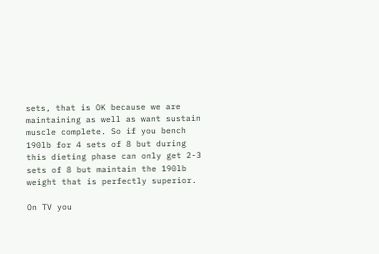sets, that is OK because we are maintaining as well as want sustain muscle complete. So if you bench 190lb for 4 sets of 8 but during this dieting phase can only get 2-3 sets of 8 but maintain the 190lb weight that is perfectly superior.

On TV you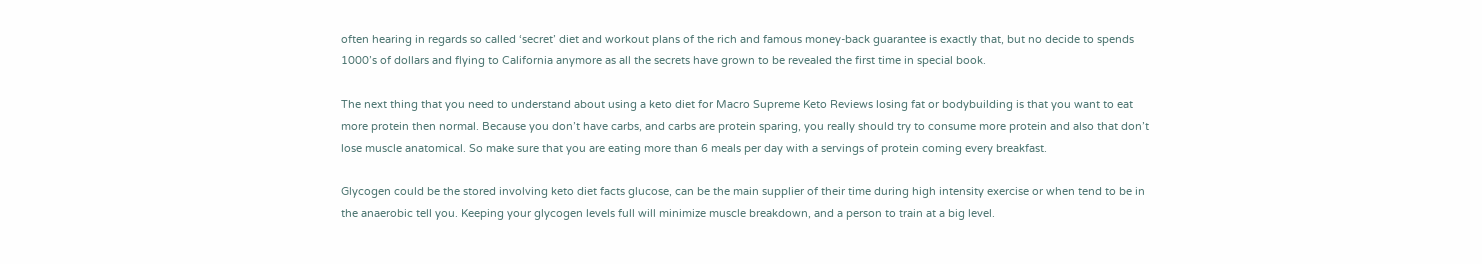often hearing in regards so called ‘secret’ diet and workout plans of the rich and famous money-back guarantee is exactly that, but no decide to spends 1000’s of dollars and flying to California anymore as all the secrets have grown to be revealed the first time in special book.

The next thing that you need to understand about using a keto diet for Macro Supreme Keto Reviews losing fat or bodybuilding is that you want to eat more protein then normal. Because you don’t have carbs, and carbs are protein sparing, you really should try to consume more protein and also that don’t lose muscle anatomical. So make sure that you are eating more than 6 meals per day with a servings of protein coming every breakfast.

Glycogen could be the stored involving keto diet facts glucose, can be the main supplier of their time during high intensity exercise or when tend to be in the anaerobic tell you. Keeping your glycogen levels full will minimize muscle breakdown, and a person to train at a big level.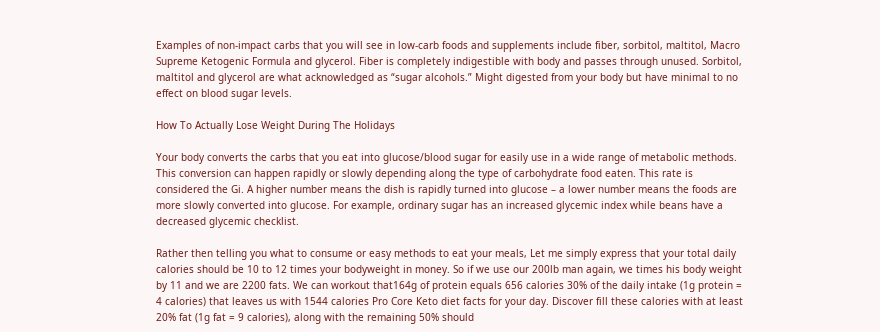Examples of non-impact carbs that you will see in low-carb foods and supplements include fiber, sorbitol, maltitol, Macro Supreme Ketogenic Formula and glycerol. Fiber is completely indigestible with body and passes through unused. Sorbitol, maltitol and glycerol are what acknowledged as “sugar alcohols.” Might digested from your body but have minimal to no effect on blood sugar levels.

How To Actually Lose Weight During The Holidays

Your body converts the carbs that you eat into glucose/blood sugar for easily use in a wide range of metabolic methods. This conversion can happen rapidly or slowly depending along the type of carbohydrate food eaten. This rate is considered the Gi. A higher number means the dish is rapidly turned into glucose – a lower number means the foods are more slowly converted into glucose. For example, ordinary sugar has an increased glycemic index while beans have a decreased glycemic checklist.

Rather then telling you what to consume or easy methods to eat your meals, Let me simply express that your total daily calories should be 10 to 12 times your bodyweight in money. So if we use our 200lb man again, we times his body weight by 11 and we are 2200 fats. We can workout that164g of protein equals 656 calories 30% of the daily intake (1g protein = 4 calories) that leaves us with 1544 calories Pro Core Keto diet facts for your day. Discover fill these calories with at least 20% fat (1g fat = 9 calories), along with the remaining 50% should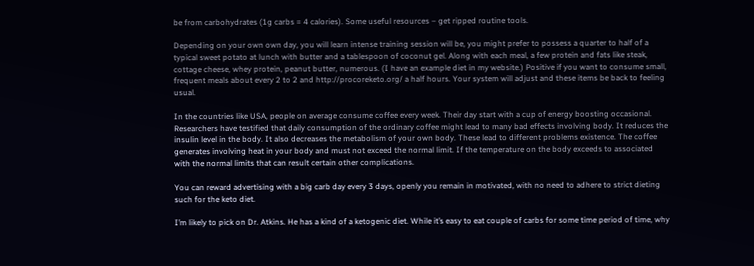be from carbohydrates (1g carbs = 4 calories). Some useful resources – get ripped routine tools.

Depending on your own own day, you will learn intense training session will be, you might prefer to possess a quarter to half of a typical sweet potato at lunch with butter and a tablespoon of coconut gel. Along with each meal, a few protein and fats like steak, cottage cheese, whey protein, peanut butter, numerous. (I have an example diet in my website.) Positive if you want to consume small, frequent meals about every 2 to 2 and http://procoreketo.org/ a half hours. Your system will adjust and these items be back to feeling usual.

In the countries like USA, people on average consume coffee every week. Their day start with a cup of energy boosting occasional. Researchers have testified that daily consumption of the ordinary coffee might lead to many bad effects involving body. It reduces the insulin level in the body. It also decreases the metabolism of your own body. These lead to different problems existence. The coffee generates involving heat in your body and must not exceed the normal limit. If the temperature on the body exceeds to associated with the normal limits that can result certain other complications.

You can reward advertising with a big carb day every 3 days, openly you remain in motivated, with no need to adhere to strict dieting such for the keto diet.

I’m likely to pick on Dr. Atkins. He has a kind of a ketogenic diet. While it’s easy to eat couple of carbs for some time period of time, why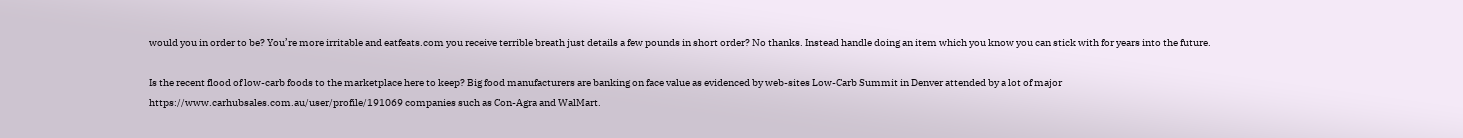would you in order to be? You’re more irritable and eatfeats.com you receive terrible breath just details a few pounds in short order? No thanks. Instead handle doing an item which you know you can stick with for years into the future.

Is the recent flood of low-carb foods to the marketplace here to keep? Big food manufacturers are banking on face value as evidenced by web-sites Low-Carb Summit in Denver attended by a lot of major https://www.carhubsales.com.au/user/profile/191069 companies such as Con-Agra and WalMart.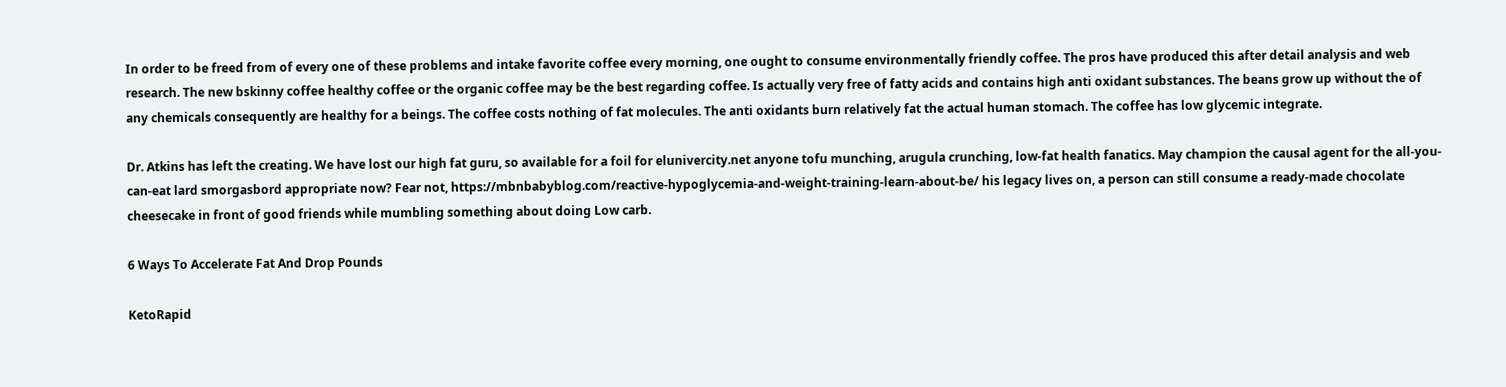In order to be freed from of every one of these problems and intake favorite coffee every morning, one ought to consume environmentally friendly coffee. The pros have produced this after detail analysis and web research. The new bskinny coffee healthy coffee or the organic coffee may be the best regarding coffee. Is actually very free of fatty acids and contains high anti oxidant substances. The beans grow up without the of any chemicals consequently are healthy for a beings. The coffee costs nothing of fat molecules. The anti oxidants burn relatively fat the actual human stomach. The coffee has low glycemic integrate.

Dr. Atkins has left the creating. We have lost our high fat guru, so available for a foil for elunivercity.net anyone tofu munching, arugula crunching, low-fat health fanatics. May champion the causal agent for the all-you-can-eat lard smorgasbord appropriate now? Fear not, https://mbnbabyblog.com/reactive-hypoglycemia-and-weight-training-learn-about-be/ his legacy lives on, a person can still consume a ready-made chocolate cheesecake in front of good friends while mumbling something about doing Low carb.

6 Ways To Accelerate Fat And Drop Pounds

KetoRapid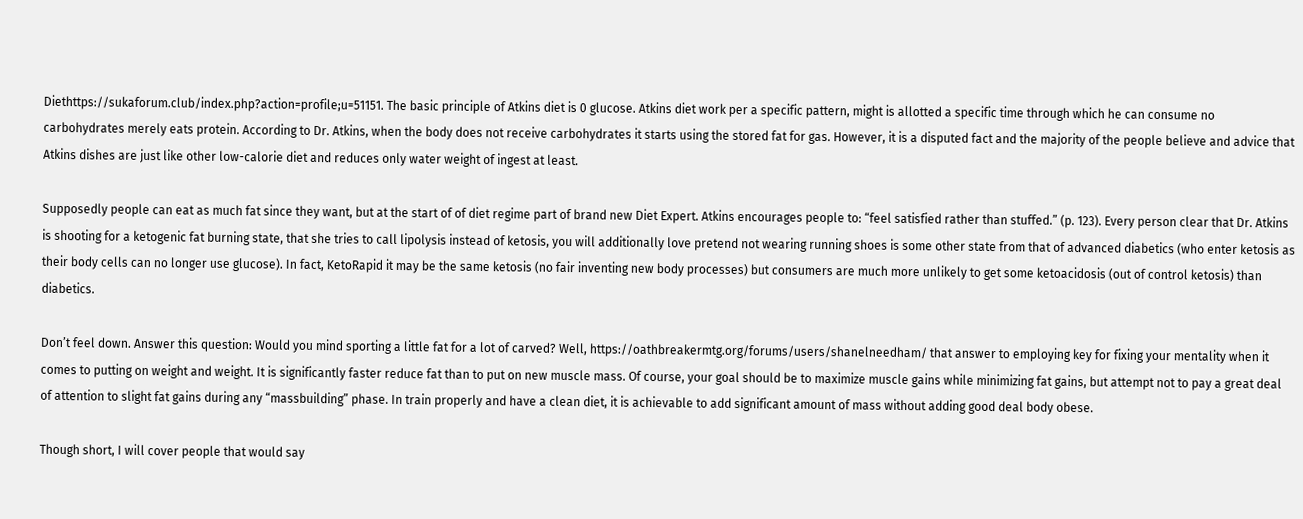Diethttps://sukaforum.club/index.php?action=profile;u=51151. The basic principle of Atkins diet is 0 glucose. Atkins diet work per a specific pattern, might is allotted a specific time through which he can consume no carbohydrates merely eats protein. According to Dr. Atkins, when the body does not receive carbohydrates it starts using the stored fat for gas. However, it is a disputed fact and the majority of the people believe and advice that Atkins dishes are just like other low-calorie diet and reduces only water weight of ingest at least.

Supposedly people can eat as much fat since they want, but at the start of of diet regime part of brand new Diet Expert. Atkins encourages people to: “feel satisfied rather than stuffed.” (p. 123). Every person clear that Dr. Atkins is shooting for a ketogenic fat burning state, that she tries to call lipolysis instead of ketosis, you will additionally love pretend not wearing running shoes is some other state from that of advanced diabetics (who enter ketosis as their body cells can no longer use glucose). In fact, KetoRapid it may be the same ketosis (no fair inventing new body processes) but consumers are much more unlikely to get some ketoacidosis (out of control ketosis) than diabetics.

Don’t feel down. Answer this question: Would you mind sporting a little fat for a lot of carved? Well, https://oathbreakermtg.org/forums/users/shanelneedham/ that answer to employing key for fixing your mentality when it comes to putting on weight and weight. It is significantly faster reduce fat than to put on new muscle mass. Of course, your goal should be to maximize muscle gains while minimizing fat gains, but attempt not to pay a great deal of attention to slight fat gains during any “massbuilding” phase. In train properly and have a clean diet, it is achievable to add significant amount of mass without adding good deal body obese.

Though short, I will cover people that would say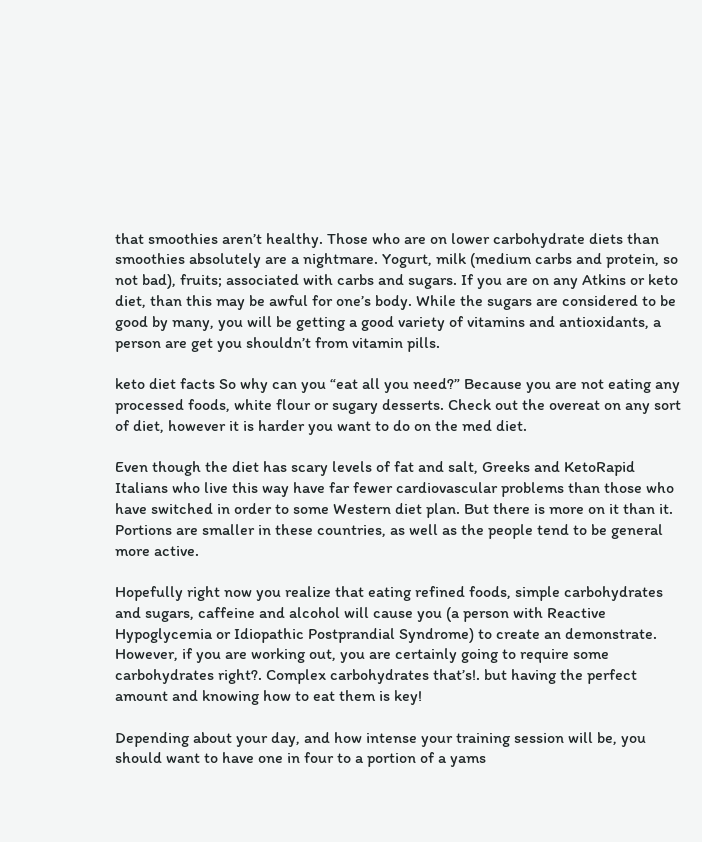that smoothies aren’t healthy. Those who are on lower carbohydrate diets than smoothies absolutely are a nightmare. Yogurt, milk (medium carbs and protein, so not bad), fruits; associated with carbs and sugars. If you are on any Atkins or keto diet, than this may be awful for one’s body. While the sugars are considered to be good by many, you will be getting a good variety of vitamins and antioxidants, a person are get you shouldn’t from vitamin pills.

keto diet facts So why can you “eat all you need?” Because you are not eating any processed foods, white flour or sugary desserts. Check out the overeat on any sort of diet, however it is harder you want to do on the med diet.

Even though the diet has scary levels of fat and salt, Greeks and KetoRapid Italians who live this way have far fewer cardiovascular problems than those who have switched in order to some Western diet plan. But there is more on it than it. Portions are smaller in these countries, as well as the people tend to be general more active.

Hopefully right now you realize that eating refined foods, simple carbohydrates and sugars, caffeine and alcohol will cause you (a person with Reactive Hypoglycemia or Idiopathic Postprandial Syndrome) to create an demonstrate. However, if you are working out, you are certainly going to require some carbohydrates right?. Complex carbohydrates that’s!. but having the perfect amount and knowing how to eat them is key!

Depending about your day, and how intense your training session will be, you should want to have one in four to a portion of a yams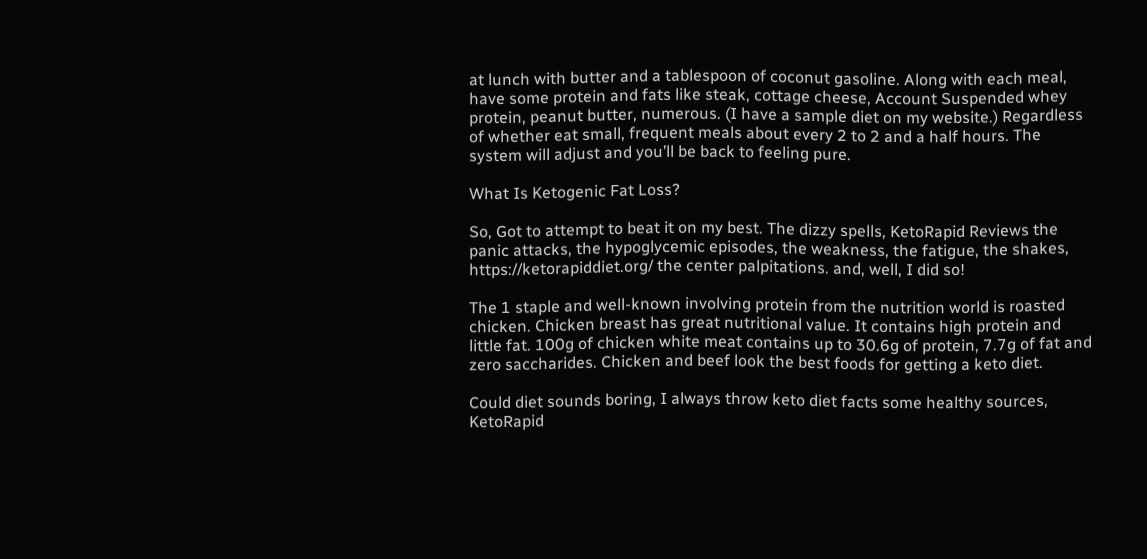at lunch with butter and a tablespoon of coconut gasoline. Along with each meal, have some protein and fats like steak, cottage cheese, Account Suspended whey protein, peanut butter, numerous. (I have a sample diet on my website.) Regardless of whether eat small, frequent meals about every 2 to 2 and a half hours. The system will adjust and you’ll be back to feeling pure.

What Is Ketogenic Fat Loss?

So, Got to attempt to beat it on my best. The dizzy spells, KetoRapid Reviews the panic attacks, the hypoglycemic episodes, the weakness, the fatigue, the shakes, https://ketorapiddiet.org/ the center palpitations. and, well, I did so!

The 1 staple and well-known involving protein from the nutrition world is roasted chicken. Chicken breast has great nutritional value. It contains high protein and little fat. 100g of chicken white meat contains up to 30.6g of protein, 7.7g of fat and zero saccharides. Chicken and beef look the best foods for getting a keto diet.

Could diet sounds boring, I always throw keto diet facts some healthy sources, KetoRapid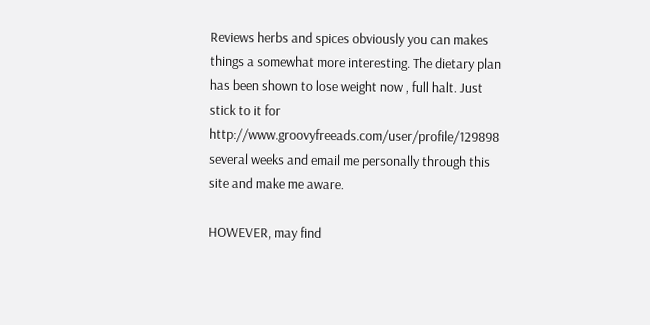Reviews herbs and spices obviously you can makes things a somewhat more interesting. The dietary plan has been shown to lose weight now , full halt. Just stick to it for http://www.groovyfreeads.com/user/profile/129898 several weeks and email me personally through this site and make me aware.

HOWEVER, may find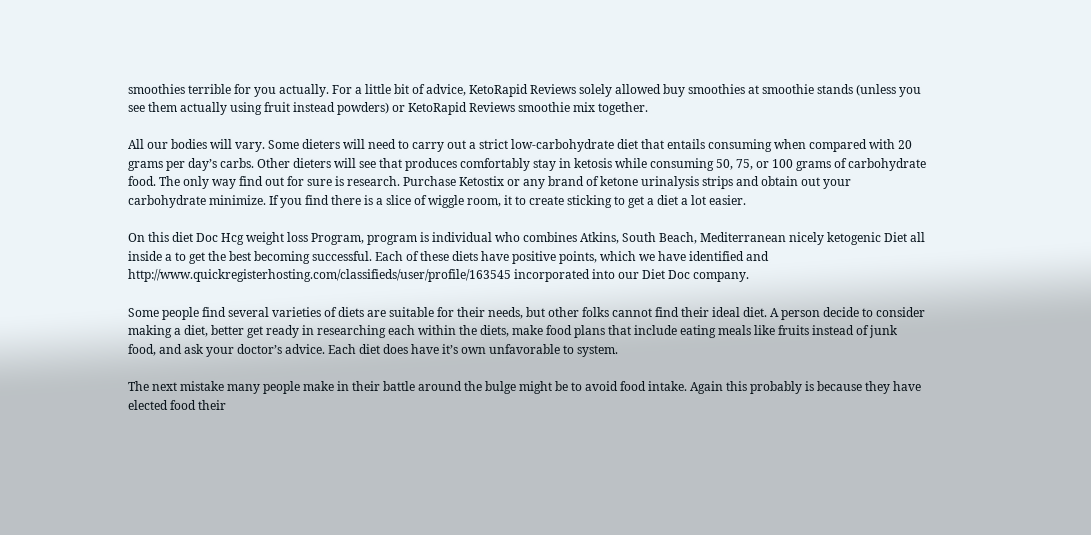smoothies terrible for you actually. For a little bit of advice, KetoRapid Reviews solely allowed buy smoothies at smoothie stands (unless you see them actually using fruit instead powders) or KetoRapid Reviews smoothie mix together.

All our bodies will vary. Some dieters will need to carry out a strict low-carbohydrate diet that entails consuming when compared with 20 grams per day’s carbs. Other dieters will see that produces comfortably stay in ketosis while consuming 50, 75, or 100 grams of carbohydrate food. The only way find out for sure is research. Purchase Ketostix or any brand of ketone urinalysis strips and obtain out your carbohydrate minimize. If you find there is a slice of wiggle room, it to create sticking to get a diet a lot easier.

On this diet Doc Hcg weight loss Program, program is individual who combines Atkins, South Beach, Mediterranean nicely ketogenic Diet all inside a to get the best becoming successful. Each of these diets have positive points, which we have identified and http://www.quickregisterhosting.com/classifieds/user/profile/163545 incorporated into our Diet Doc company.

Some people find several varieties of diets are suitable for their needs, but other folks cannot find their ideal diet. A person decide to consider making a diet, better get ready in researching each within the diets, make food plans that include eating meals like fruits instead of junk food, and ask your doctor’s advice. Each diet does have it’s own unfavorable to system.

The next mistake many people make in their battle around the bulge might be to avoid food intake. Again this probably is because they have elected food their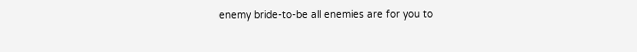enemy bride-to-be all enemies are for you to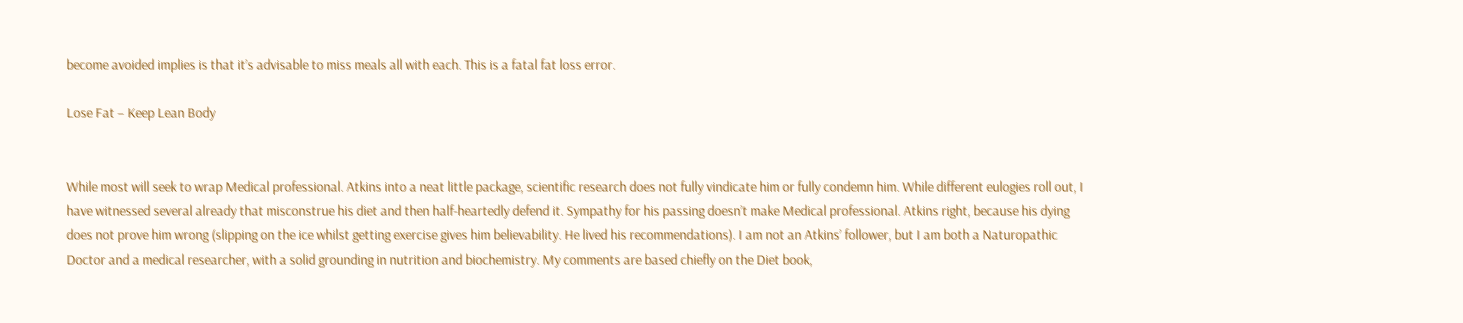become avoided implies is that it’s advisable to miss meals all with each. This is a fatal fat loss error.

Lose Fat – Keep Lean Body


While most will seek to wrap Medical professional. Atkins into a neat little package, scientific research does not fully vindicate him or fully condemn him. While different eulogies roll out, I have witnessed several already that misconstrue his diet and then half-heartedly defend it. Sympathy for his passing doesn’t make Medical professional. Atkins right, because his dying does not prove him wrong (slipping on the ice whilst getting exercise gives him believability. He lived his recommendations). I am not an Atkins’ follower, but I am both a Naturopathic Doctor and a medical researcher, with a solid grounding in nutrition and biochemistry. My comments are based chiefly on the Diet book,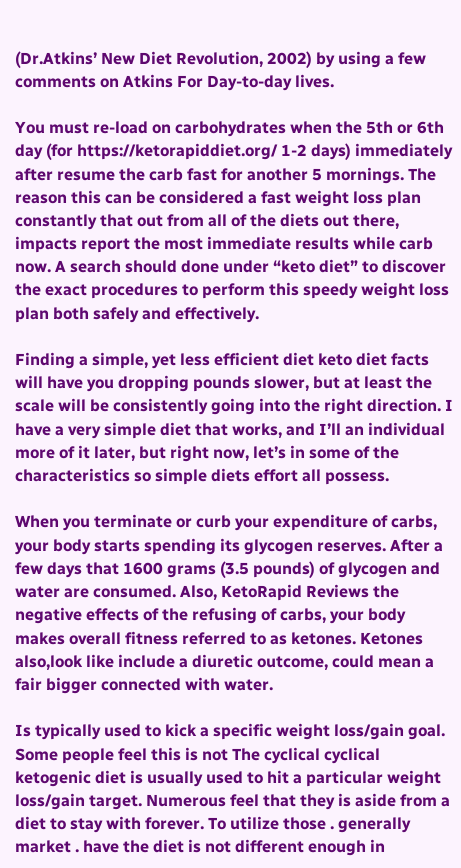(Dr.Atkins’ New Diet Revolution, 2002) by using a few comments on Atkins For Day-to-day lives.

You must re-load on carbohydrates when the 5th or 6th day (for https://ketorapiddiet.org/ 1-2 days) immediately after resume the carb fast for another 5 mornings. The reason this can be considered a fast weight loss plan constantly that out from all of the diets out there, impacts report the most immediate results while carb now. A search should done under “keto diet” to discover the exact procedures to perform this speedy weight loss plan both safely and effectively.

Finding a simple, yet less efficient diet keto diet facts will have you dropping pounds slower, but at least the scale will be consistently going into the right direction. I have a very simple diet that works, and I’ll an individual more of it later, but right now, let’s in some of the characteristics so simple diets effort all possess.

When you terminate or curb your expenditure of carbs, your body starts spending its glycogen reserves. After a few days that 1600 grams (3.5 pounds) of glycogen and water are consumed. Also, KetoRapid Reviews the negative effects of the refusing of carbs, your body makes overall fitness referred to as ketones. Ketones also,look like include a diuretic outcome, could mean a fair bigger connected with water.

Is typically used to kick a specific weight loss/gain goal. Some people feel this is not The cyclical cyclical ketogenic diet is usually used to hit a particular weight loss/gain target. Numerous feel that they is aside from a diet to stay with forever. To utilize those . generally market . have the diet is not different enough in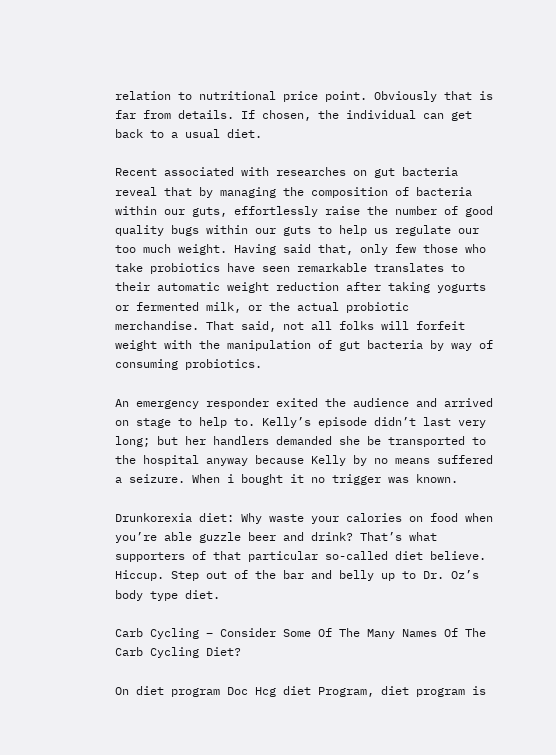relation to nutritional price point. Obviously that is far from details. If chosen, the individual can get back to a usual diet.

Recent associated with researches on gut bacteria reveal that by managing the composition of bacteria within our guts, effortlessly raise the number of good quality bugs within our guts to help us regulate our too much weight. Having said that, only few those who take probiotics have seen remarkable translates to their automatic weight reduction after taking yogurts or fermented milk, or the actual probiotic merchandise. That said, not all folks will forfeit weight with the manipulation of gut bacteria by way of consuming probiotics.

An emergency responder exited the audience and arrived on stage to help to. Kelly’s episode didn’t last very long; but her handlers demanded she be transported to the hospital anyway because Kelly by no means suffered a seizure. When i bought it no trigger was known.

Drunkorexia diet: Why waste your calories on food when you’re able guzzle beer and drink? That’s what supporters of that particular so-called diet believe. Hiccup. Step out of the bar and belly up to Dr. Oz’s body type diet.

Carb Cycling – Consider Some Of The Many Names Of The Carb Cycling Diet?

On diet program Doc Hcg diet Program, diet program is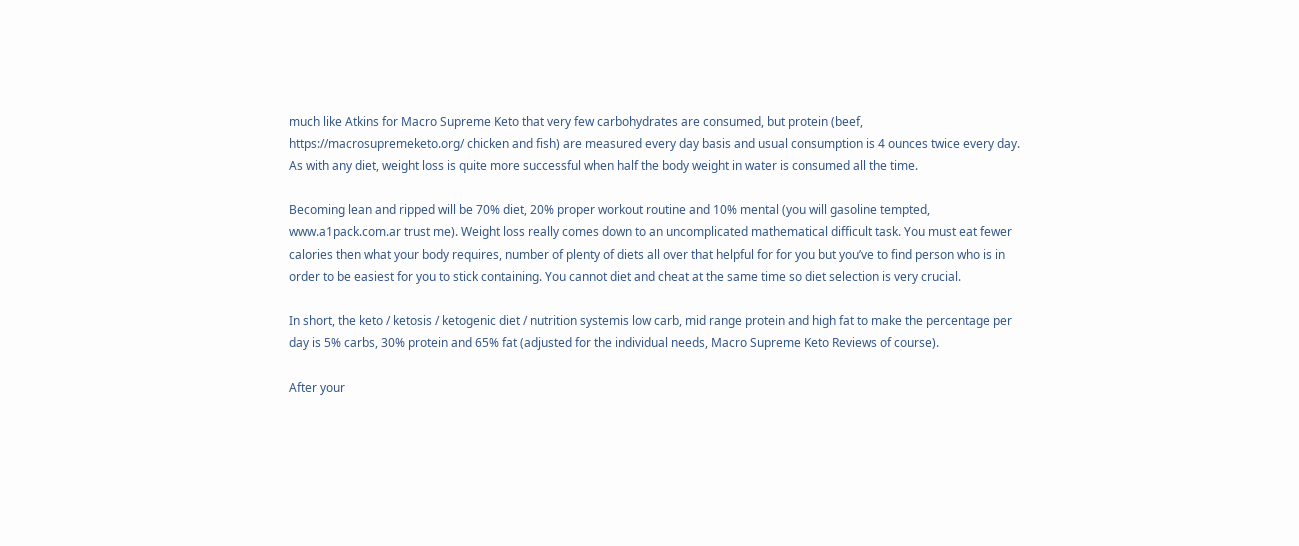much like Atkins for Macro Supreme Keto that very few carbohydrates are consumed, but protein (beef, https://macrosupremeketo.org/ chicken and fish) are measured every day basis and usual consumption is 4 ounces twice every day. As with any diet, weight loss is quite more successful when half the body weight in water is consumed all the time.

Becoming lean and ripped will be 70% diet, 20% proper workout routine and 10% mental (you will gasoline tempted, www.a1pack.com.ar trust me). Weight loss really comes down to an uncomplicated mathematical difficult task. You must eat fewer calories then what your body requires, number of plenty of diets all over that helpful for for you but you’ve to find person who is in order to be easiest for you to stick containing. You cannot diet and cheat at the same time so diet selection is very crucial.

In short, the keto / ketosis / ketogenic diet / nutrition systemis low carb, mid range protein and high fat to make the percentage per day is 5% carbs, 30% protein and 65% fat (adjusted for the individual needs, Macro Supreme Keto Reviews of course).

After your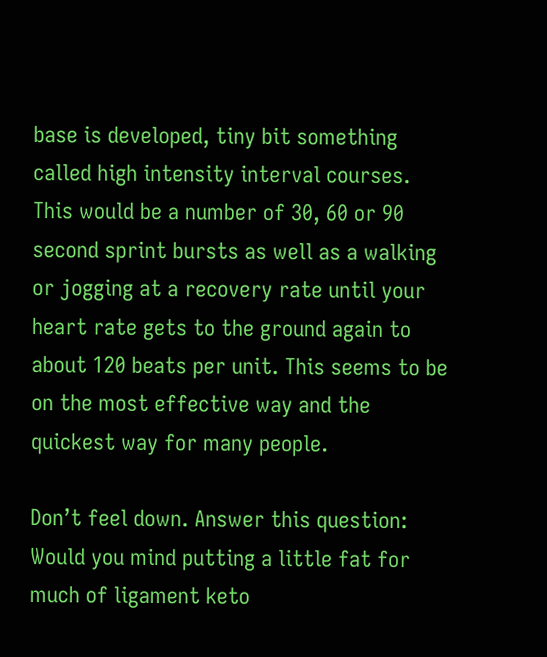base is developed, tiny bit something called high intensity interval courses. This would be a number of 30, 60 or 90 second sprint bursts as well as a walking or jogging at a recovery rate until your heart rate gets to the ground again to about 120 beats per unit. This seems to be on the most effective way and the quickest way for many people.

Don’t feel down. Answer this question: Would you mind putting a little fat for much of ligament keto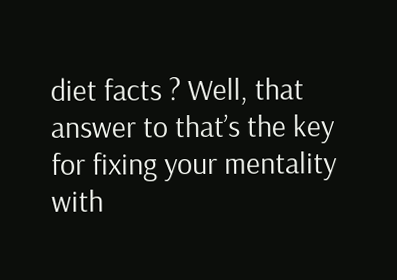diet facts ? Well, that answer to that’s the key for fixing your mentality with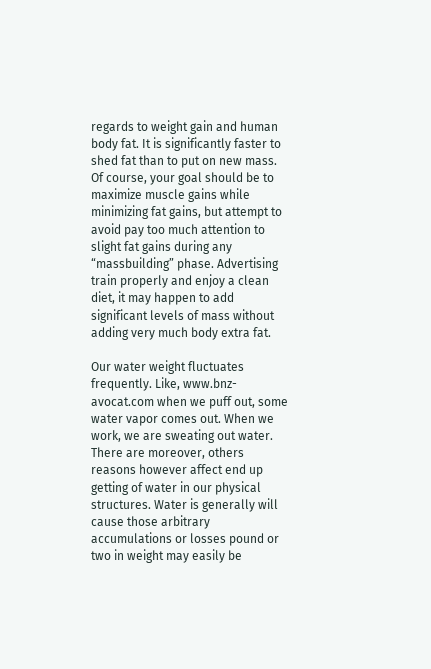regards to weight gain and human body fat. It is significantly faster to shed fat than to put on new mass. Of course, your goal should be to maximize muscle gains while minimizing fat gains, but attempt to avoid pay too much attention to slight fat gains during any “massbuilding” phase. Advertising train properly and enjoy a clean diet, it may happen to add significant levels of mass without adding very much body extra fat.

Our water weight fluctuates frequently. Like, www.bnz-avocat.com when we puff out, some water vapor comes out. When we work, we are sweating out water. There are moreover, others reasons however affect end up getting of water in our physical structures. Water is generally will cause those arbitrary accumulations or losses pound or two in weight may easily be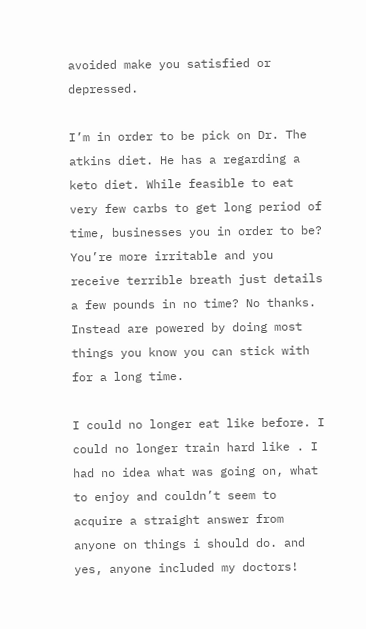avoided make you satisfied or depressed.

I’m in order to be pick on Dr. The atkins diet. He has a regarding a keto diet. While feasible to eat very few carbs to get long period of time, businesses you in order to be? You’re more irritable and you receive terrible breath just details a few pounds in no time? No thanks. Instead are powered by doing most things you know you can stick with for a long time.

I could no longer eat like before. I could no longer train hard like . I had no idea what was going on, what to enjoy and couldn’t seem to acquire a straight answer from anyone on things i should do. and yes, anyone included my doctors!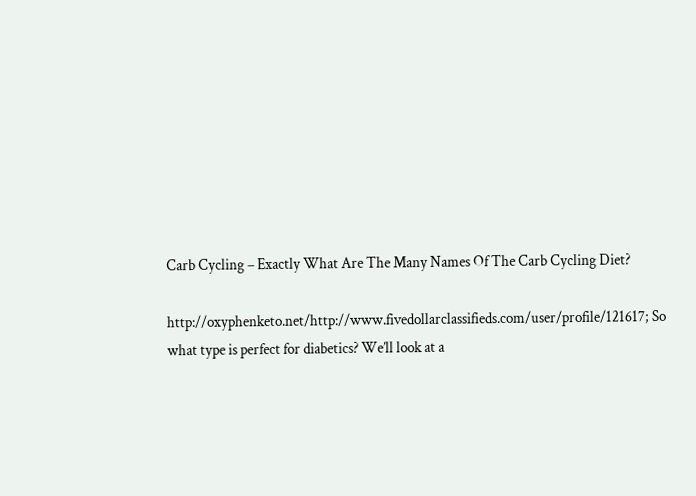Carb Cycling – Exactly What Are The Many Names Of The Carb Cycling Diet?

http://oxyphenketo.net/http://www.fivedollarclassifieds.com/user/profile/121617; So what type is perfect for diabetics? We’ll look at a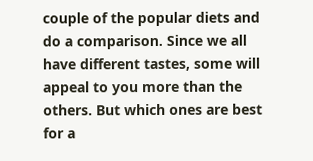couple of the popular diets and do a comparison. Since we all have different tastes, some will appeal to you more than the others. But which ones are best for a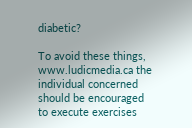diabetic?

To avoid these things, www.ludicmedia.ca the individual concerned should be encouraged to execute exercises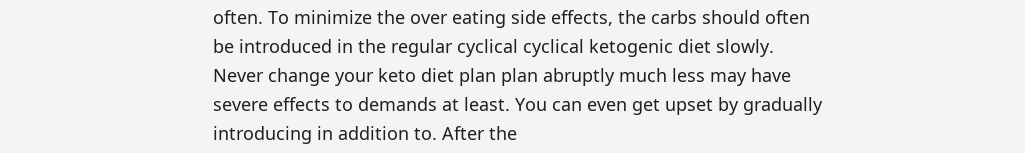often. To minimize the over eating side effects, the carbs should often be introduced in the regular cyclical cyclical ketogenic diet slowly. Never change your keto diet plan plan abruptly much less may have severe effects to demands at least. You can even get upset by gradually introducing in addition to. After the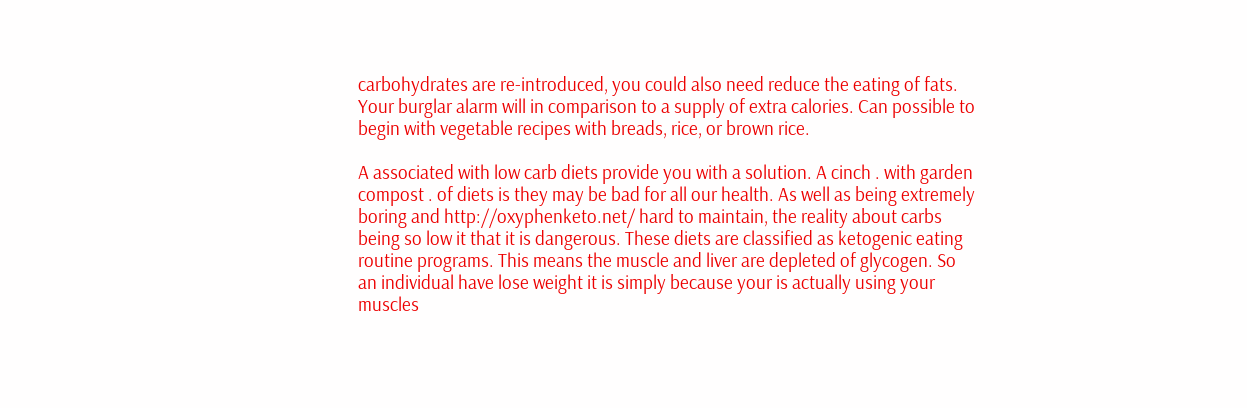carbohydrates are re-introduced, you could also need reduce the eating of fats. Your burglar alarm will in comparison to a supply of extra calories. Can possible to begin with vegetable recipes with breads, rice, or brown rice.

A associated with low carb diets provide you with a solution. A cinch . with garden compost . of diets is they may be bad for all our health. As well as being extremely boring and http://oxyphenketo.net/ hard to maintain, the reality about carbs being so low it that it is dangerous. These diets are classified as ketogenic eating routine programs. This means the muscle and liver are depleted of glycogen. So an individual have lose weight it is simply because your is actually using your muscles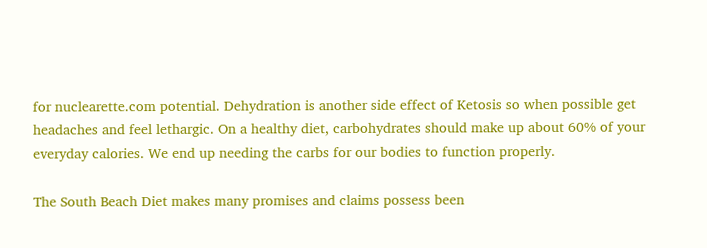for nuclearette.com potential. Dehydration is another side effect of Ketosis so when possible get headaches and feel lethargic. On a healthy diet, carbohydrates should make up about 60% of your everyday calories. We end up needing the carbs for our bodies to function properly.

The South Beach Diet makes many promises and claims possess been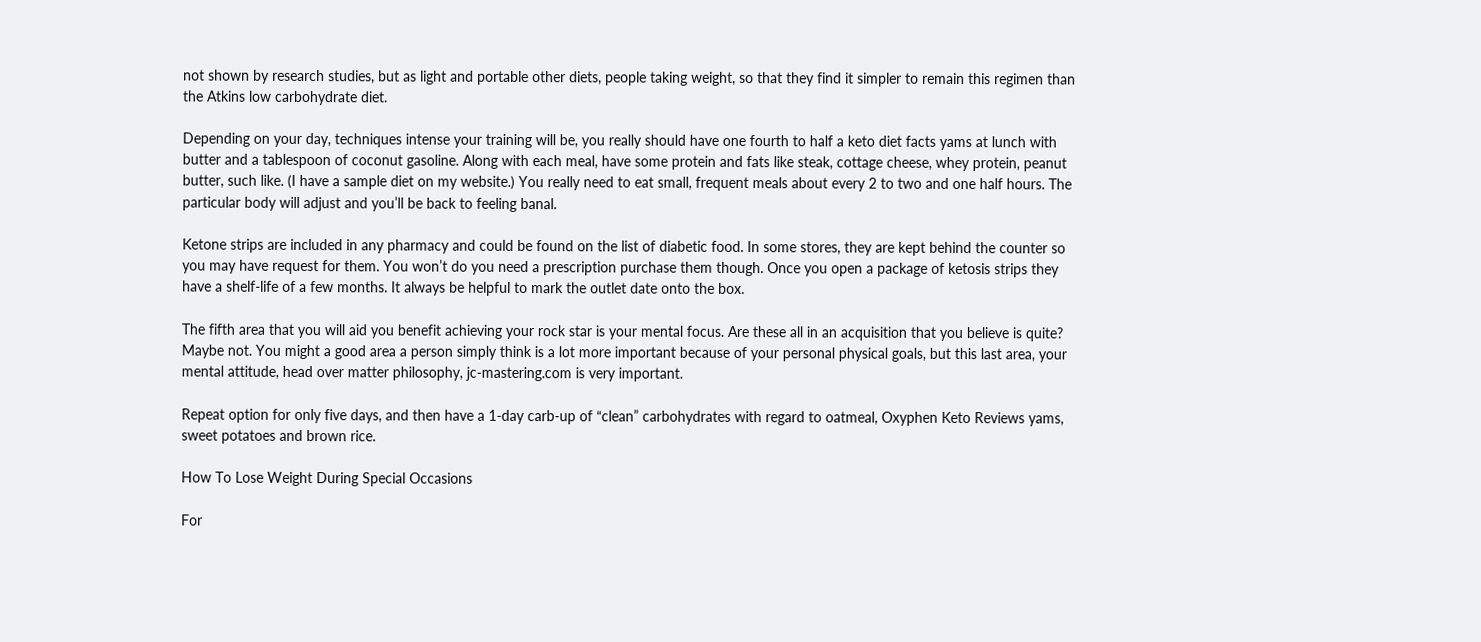not shown by research studies, but as light and portable other diets, people taking weight, so that they find it simpler to remain this regimen than the Atkins low carbohydrate diet.

Depending on your day, techniques intense your training will be, you really should have one fourth to half a keto diet facts yams at lunch with butter and a tablespoon of coconut gasoline. Along with each meal, have some protein and fats like steak, cottage cheese, whey protein, peanut butter, such like. (I have a sample diet on my website.) You really need to eat small, frequent meals about every 2 to two and one half hours. The particular body will adjust and you’ll be back to feeling banal.

Ketone strips are included in any pharmacy and could be found on the list of diabetic food. In some stores, they are kept behind the counter so you may have request for them. You won’t do you need a prescription purchase them though. Once you open a package of ketosis strips they have a shelf-life of a few months. It always be helpful to mark the outlet date onto the box.

The fifth area that you will aid you benefit achieving your rock star is your mental focus. Are these all in an acquisition that you believe is quite? Maybe not. You might a good area a person simply think is a lot more important because of your personal physical goals, but this last area, your mental attitude, head over matter philosophy, jc-mastering.com is very important.

Repeat option for only five days, and then have a 1-day carb-up of “clean” carbohydrates with regard to oatmeal, Oxyphen Keto Reviews yams, sweet potatoes and brown rice.

How To Lose Weight During Special Occasions

For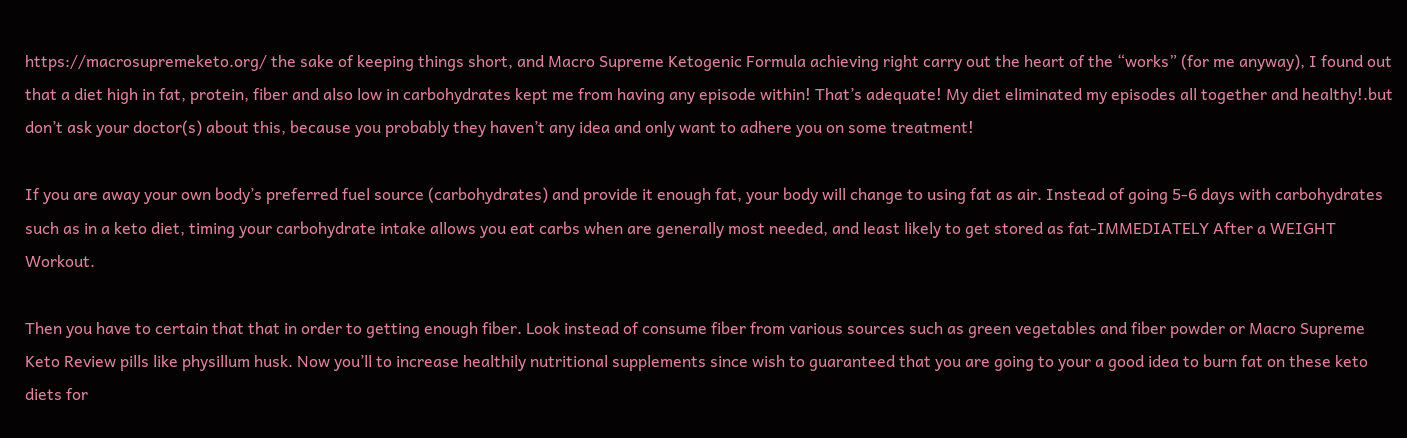https://macrosupremeketo.org/ the sake of keeping things short, and Macro Supreme Ketogenic Formula achieving right carry out the heart of the “works” (for me anyway), I found out that a diet high in fat, protein, fiber and also low in carbohydrates kept me from having any episode within! That’s adequate! My diet eliminated my episodes all together and healthy!.but don’t ask your doctor(s) about this, because you probably they haven’t any idea and only want to adhere you on some treatment!

If you are away your own body’s preferred fuel source (carbohydrates) and provide it enough fat, your body will change to using fat as air. Instead of going 5-6 days with carbohydrates such as in a keto diet, timing your carbohydrate intake allows you eat carbs when are generally most needed, and least likely to get stored as fat-IMMEDIATELY After a WEIGHT Workout.

Then you have to certain that that in order to getting enough fiber. Look instead of consume fiber from various sources such as green vegetables and fiber powder or Macro Supreme Keto Review pills like physillum husk. Now you’ll to increase healthily nutritional supplements since wish to guaranteed that you are going to your a good idea to burn fat on these keto diets for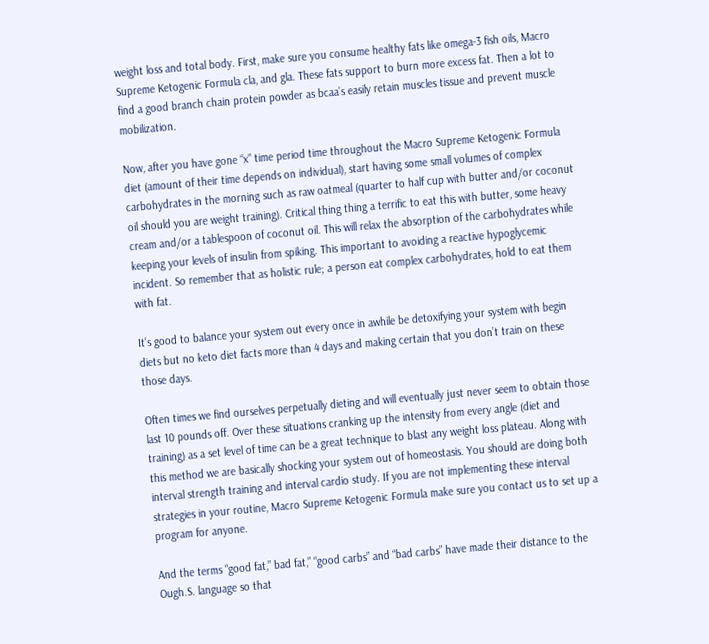weight loss and total body. First, make sure you consume healthy fats like omega-3 fish oils, Macro Supreme Ketogenic Formula cla, and gla. These fats support to burn more excess fat. Then a lot to find a good branch chain protein powder as bcaa’s easily retain muscles tissue and prevent muscle mobilization.

Now, after you have gone “x” time period time throughout the Macro Supreme Ketogenic Formula diet (amount of their time depends on individual), start having some small volumes of complex carbohydrates in the morning such as raw oatmeal (quarter to half cup with butter and/or coconut oil should you are weight training). Critical thing thing a terrific to eat this with butter, some heavy cream and/or a tablespoon of coconut oil. This will relax the absorption of the carbohydrates while keeping your levels of insulin from spiking. This important to avoiding a reactive hypoglycemic incident. So remember that as holistic rule; a person eat complex carbohydrates, hold to eat them with fat.

It’s good to balance your system out every once in awhile be detoxifying your system with begin diets but no keto diet facts more than 4 days and making certain that you don’t train on these those days.

Often times we find ourselves perpetually dieting and will eventually just never seem to obtain those last 10 pounds off. Over these situations cranking up the intensity from every angle (diet and training) as a set level of time can be a great technique to blast any weight loss plateau. Along with this method we are basically shocking your system out of homeostasis. You should are doing both interval strength training and interval cardio study. If you are not implementing these interval strategies in your routine, Macro Supreme Ketogenic Formula make sure you contact us to set up a program for anyone.

And the terms “good fat,” bad fat,” “good carbs” and “bad carbs” have made their distance to the Ough.S. language so that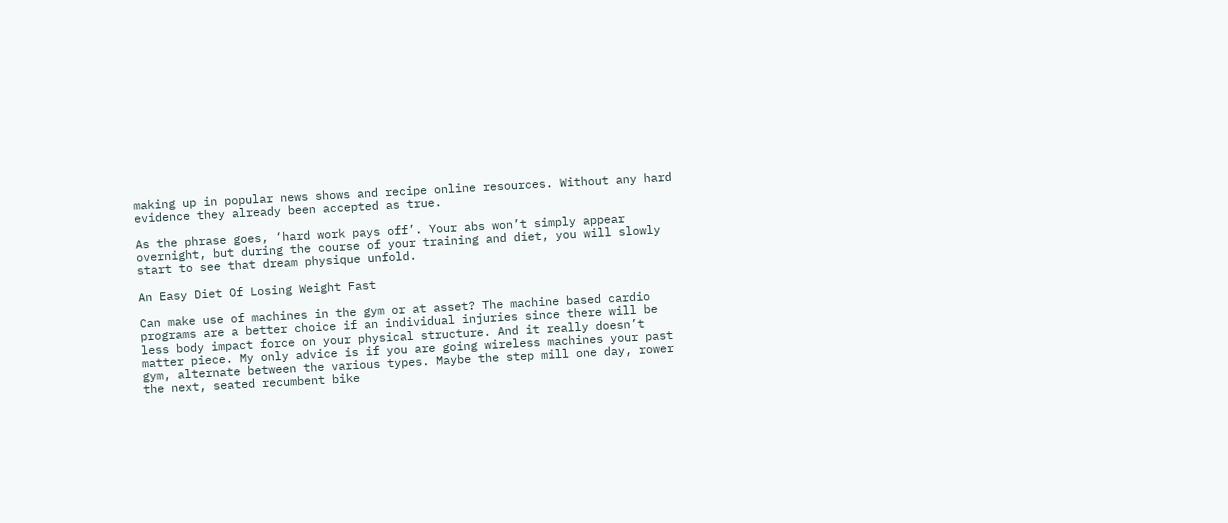making up in popular news shows and recipe online resources. Without any hard evidence they already been accepted as true.

As the phrase goes, ‘hard work pays off’. Your abs won’t simply appear overnight, but during the course of your training and diet, you will slowly start to see that dream physique unfold.

An Easy Diet Of Losing Weight Fast

Can make use of machines in the gym or at asset? The machine based cardio programs are a better choice if an individual injuries since there will be less body impact force on your physical structure. And it really doesn’t matter piece. My only advice is if you are going wireless machines your past gym, alternate between the various types. Maybe the step mill one day, rower the next, seated recumbent bike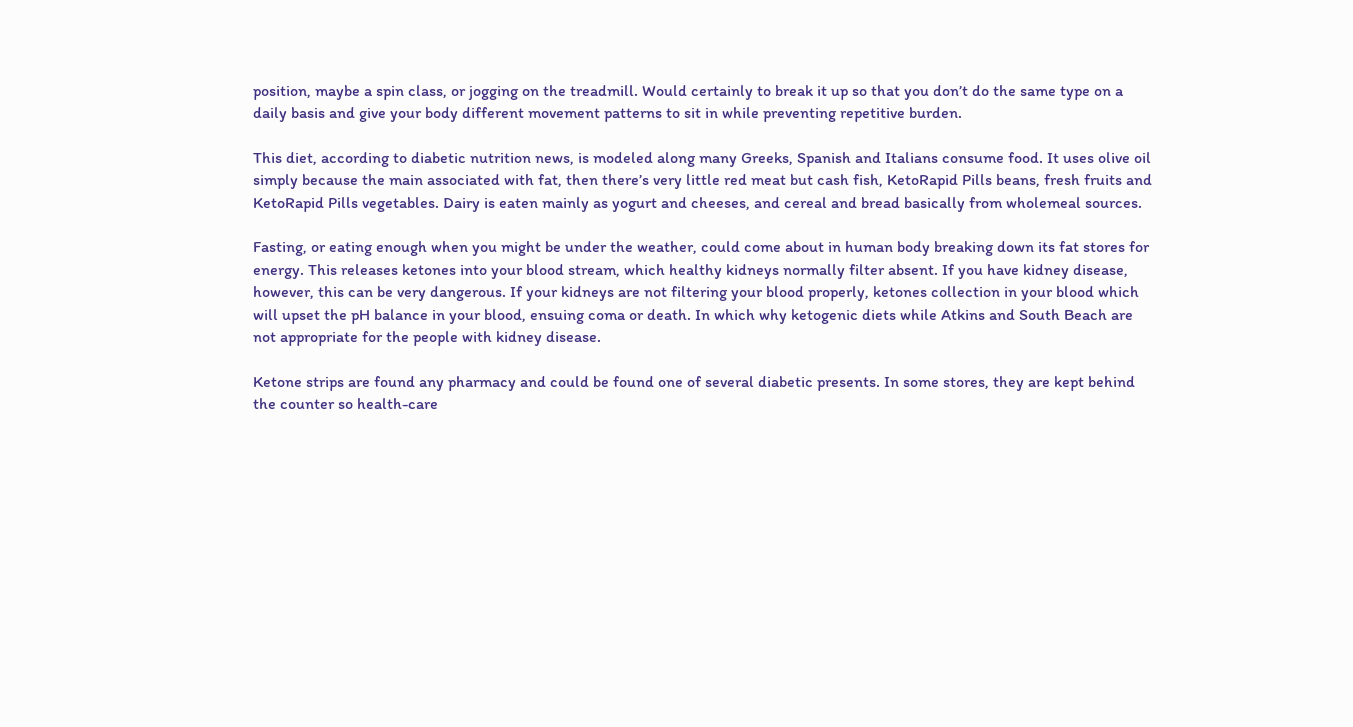position, maybe a spin class, or jogging on the treadmill. Would certainly to break it up so that you don’t do the same type on a daily basis and give your body different movement patterns to sit in while preventing repetitive burden.

This diet, according to diabetic nutrition news, is modeled along many Greeks, Spanish and Italians consume food. It uses olive oil simply because the main associated with fat, then there’s very little red meat but cash fish, KetoRapid Pills beans, fresh fruits and KetoRapid Pills vegetables. Dairy is eaten mainly as yogurt and cheeses, and cereal and bread basically from wholemeal sources.

Fasting, or eating enough when you might be under the weather, could come about in human body breaking down its fat stores for energy. This releases ketones into your blood stream, which healthy kidneys normally filter absent. If you have kidney disease, however, this can be very dangerous. If your kidneys are not filtering your blood properly, ketones collection in your blood which will upset the pH balance in your blood, ensuing coma or death. In which why ketogenic diets while Atkins and South Beach are not appropriate for the people with kidney disease.

Ketone strips are found any pharmacy and could be found one of several diabetic presents. In some stores, they are kept behind the counter so health-care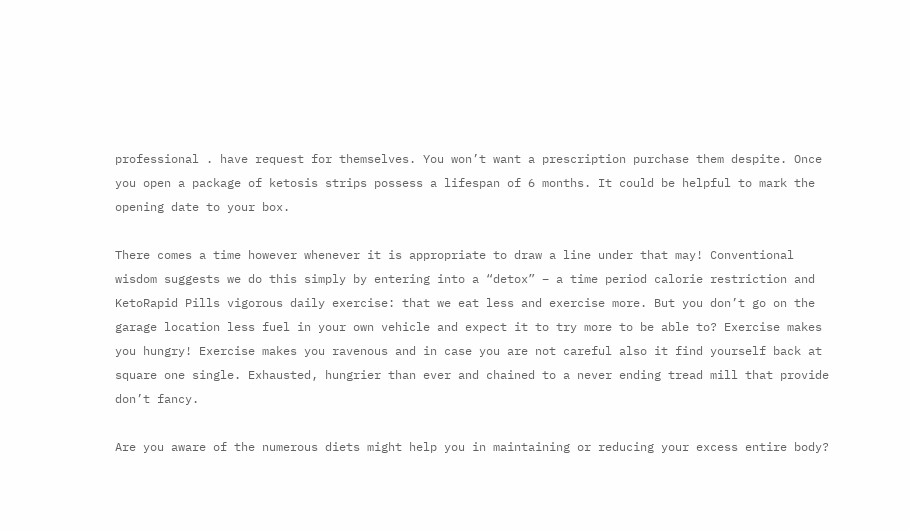professional . have request for themselves. You won’t want a prescription purchase them despite. Once you open a package of ketosis strips possess a lifespan of 6 months. It could be helpful to mark the opening date to your box.

There comes a time however whenever it is appropriate to draw a line under that may! Conventional wisdom suggests we do this simply by entering into a “detox” – a time period calorie restriction and KetoRapid Pills vigorous daily exercise: that we eat less and exercise more. But you don’t go on the garage location less fuel in your own vehicle and expect it to try more to be able to? Exercise makes you hungry! Exercise makes you ravenous and in case you are not careful also it find yourself back at square one single. Exhausted, hungrier than ever and chained to a never ending tread mill that provide don’t fancy.

Are you aware of the numerous diets might help you in maintaining or reducing your excess entire body?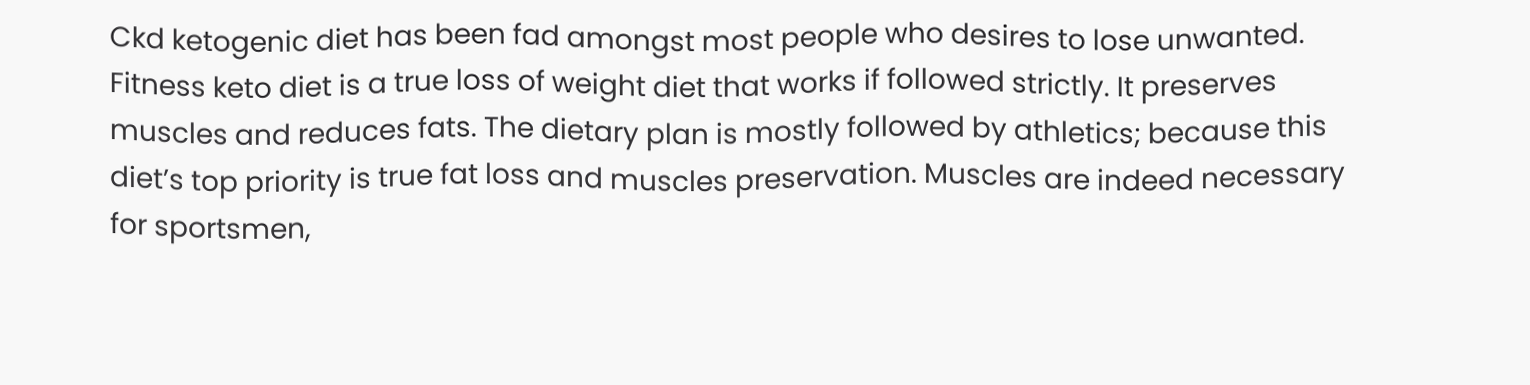Ckd ketogenic diet has been fad amongst most people who desires to lose unwanted. Fitness keto diet is a true loss of weight diet that works if followed strictly. It preserves muscles and reduces fats. The dietary plan is mostly followed by athletics; because this diet’s top priority is true fat loss and muscles preservation. Muscles are indeed necessary for sportsmen,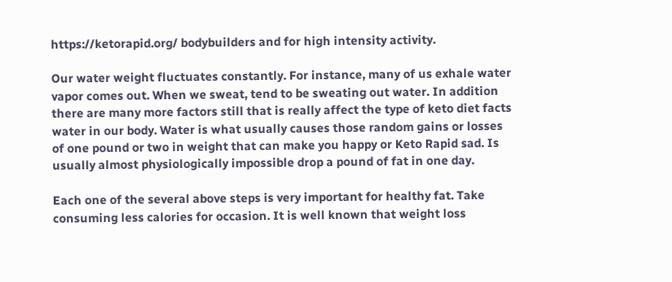https://ketorapid.org/ bodybuilders and for high intensity activity.

Our water weight fluctuates constantly. For instance, many of us exhale water vapor comes out. When we sweat, tend to be sweating out water. In addition there are many more factors still that is really affect the type of keto diet facts water in our body. Water is what usually causes those random gains or losses of one pound or two in weight that can make you happy or Keto Rapid sad. Is usually almost physiologically impossible drop a pound of fat in one day.

Each one of the several above steps is very important for healthy fat. Take consuming less calories for occasion. It is well known that weight loss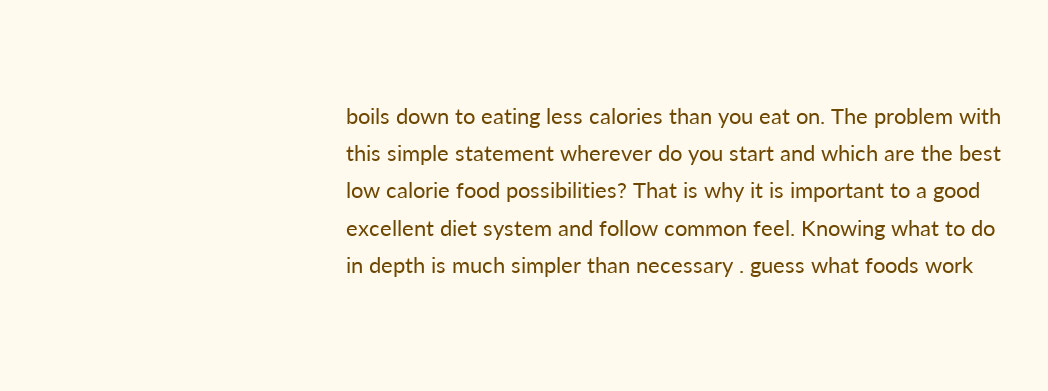boils down to eating less calories than you eat on. The problem with this simple statement wherever do you start and which are the best low calorie food possibilities? That is why it is important to a good excellent diet system and follow common feel. Knowing what to do in depth is much simpler than necessary . guess what foods work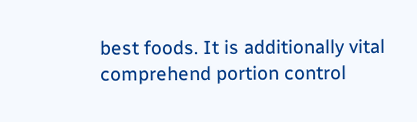best foods. It is additionally vital comprehend portion control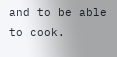and to be able to cook.